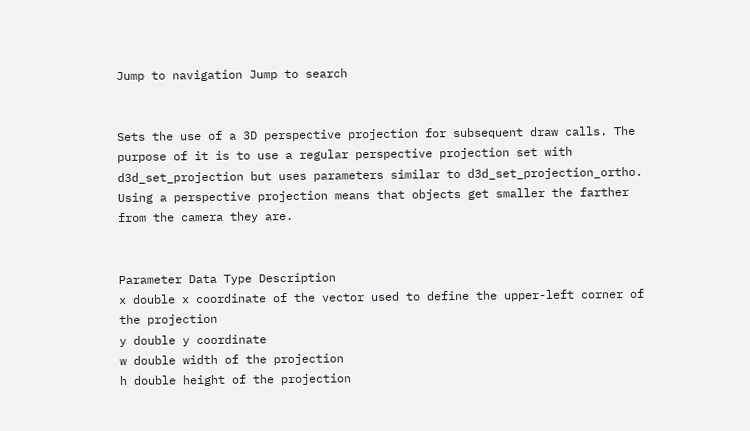Jump to navigation Jump to search


Sets the use of a 3D perspective projection for subsequent draw calls. The purpose of it is to use a regular perspective projection set with d3d_set_projection but uses parameters similar to d3d_set_projection_ortho. Using a perspective projection means that objects get smaller the farther from the camera they are.


Parameter Data Type Description
x double x coordinate of the vector used to define the upper-left corner of the projection
y double y coordinate
w double width of the projection
h double height of the projection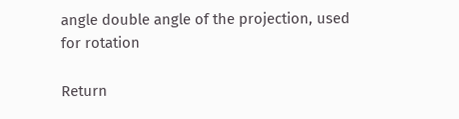angle double angle of the projection, used for rotation

Return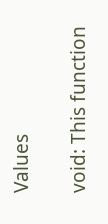Values

void: This function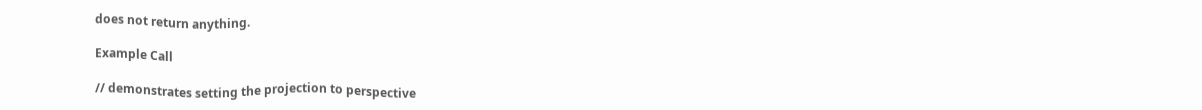does not return anything.

Example Call

// demonstrates setting the projection to perspective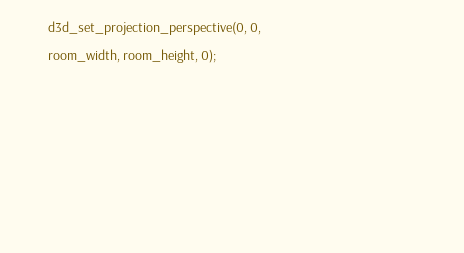d3d_set_projection_perspective(0, 0, room_width, room_height, 0);